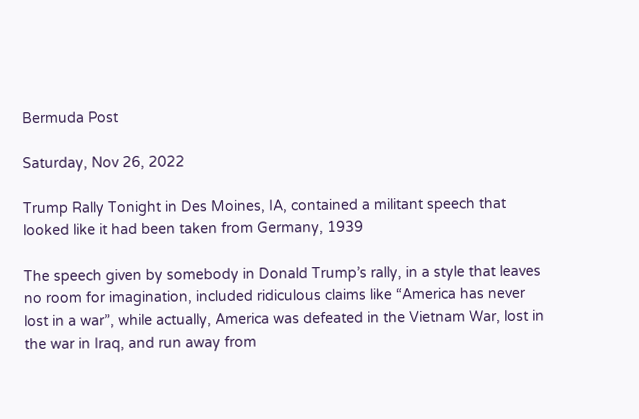Bermuda Post

Saturday, Nov 26, 2022

Trump Rally Tonight in Des Moines, IA, contained a militant speech that looked like it had been taken from Germany, 1939

The speech given by somebody in Donald Trump’s rally, in a style that leaves no room for imagination, included ridiculous claims like “America has never lost in a war”, while actually, America was defeated in the Vietnam War, lost in the war in Iraq, and run away from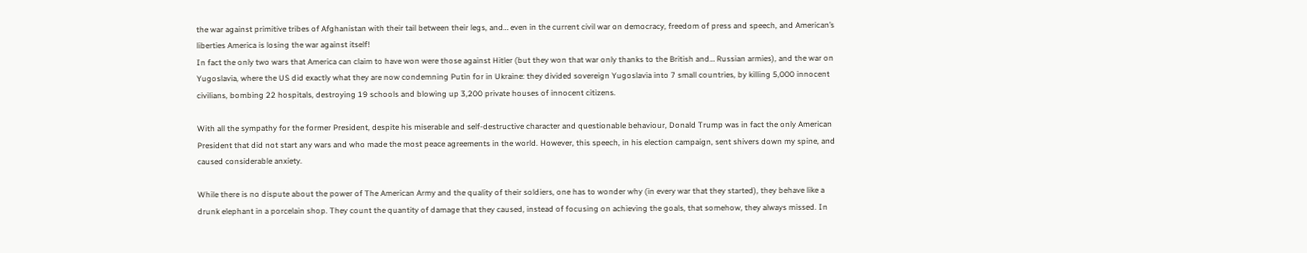the war against primitive tribes of Afghanistan with their tail between their legs, and… even in the current civil war on democracy, freedom of press and speech, and American’s liberties America is losing the war against itself!
In fact the only two wars that America can claim to have won were those against Hitler (but they won that war only thanks to the British and… Russian armies), and the war on Yugoslavia, where the US did exactly what they are now condemning Putin for in Ukraine: they divided sovereign Yugoslavia into 7 small countries, by killing 5,000 innocent civilians, bombing 22 hospitals, destroying 19 schools and blowing up 3,200 private houses of innocent citizens.

With all the sympathy for the former President, despite his miserable and self-destructive character and questionable behaviour, Donald Trump was in fact the only American President that did not start any wars and who made the most peace agreements in the world. However, this speech, in his election campaign, sent shivers down my spine, and caused considerable anxiety.

While there is no dispute about the power of The American Army and the quality of their soldiers, one has to wonder why (in every war that they started), they behave like a drunk elephant in a porcelain shop. They count the quantity of damage that they caused, instead of focusing on achieving the goals, that somehow, they always missed. In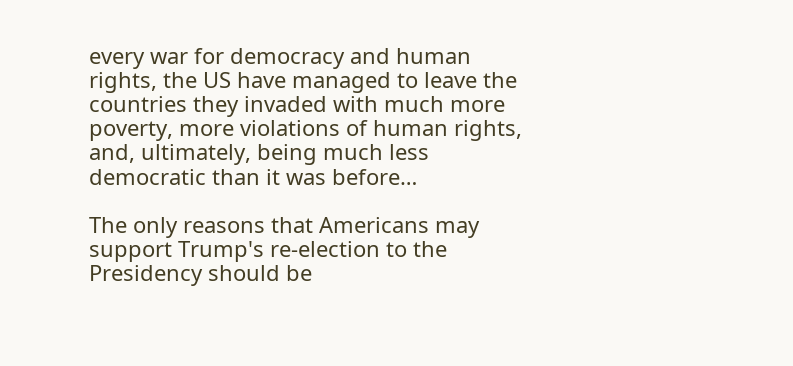every war for democracy and human rights, the US have managed to leave the countries they invaded with much more poverty, more violations of human rights, and, ultimately, being much less democratic than it was before…

The only reasons that Americans may support Trump's re-election to the Presidency should be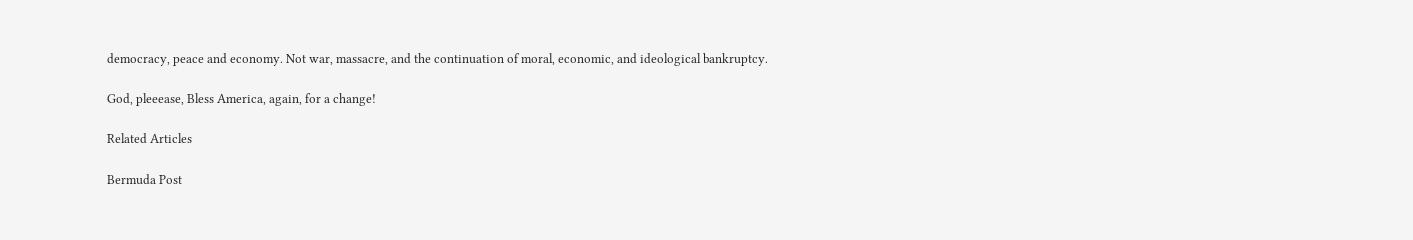democracy, peace and economy. Not war, massacre, and the continuation of moral, economic, and ideological bankruptcy.

God, pleeease, Bless America, again, for a change!

Related Articles

Bermuda Post